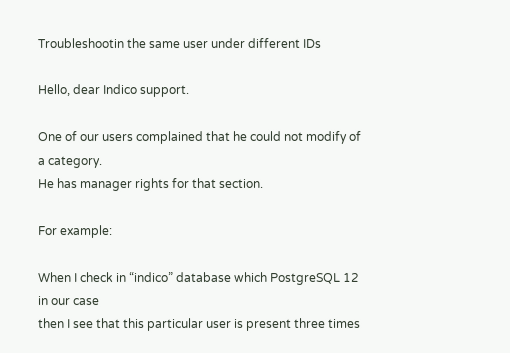Troubleshootin the same user under different IDs

Hello, dear Indico support.

One of our users complained that he could not modify of a category.
He has manager rights for that section.

For example:

When I check in “indico” database which PostgreSQL 12 in our case
then I see that this particular user is present three times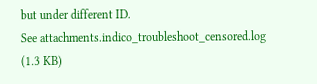but under different ID.
See attachments.indico_troubleshoot_censored.log (1.3 KB)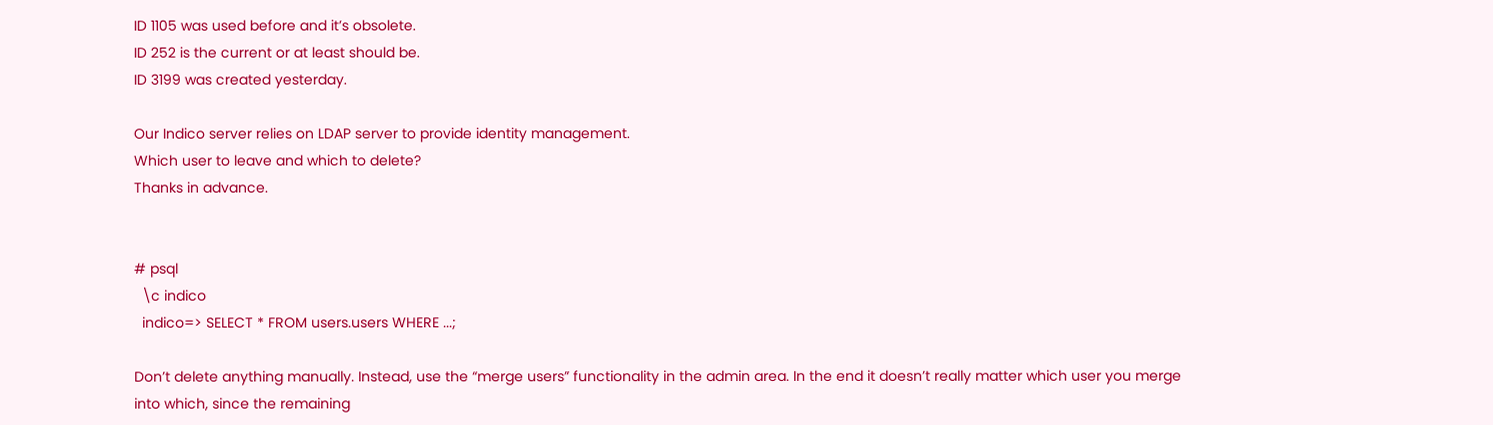ID 1105 was used before and it’s obsolete.
ID 252 is the current or at least should be.
ID 3199 was created yesterday.

Our Indico server relies on LDAP server to provide identity management.
Which user to leave and which to delete?
Thanks in advance.


# psql
  \c indico
  indico=> SELECT * FROM users.users WHERE ...;

Don’t delete anything manually. Instead, use the “merge users” functionality in the admin area. In the end it doesn’t really matter which user you merge into which, since the remaining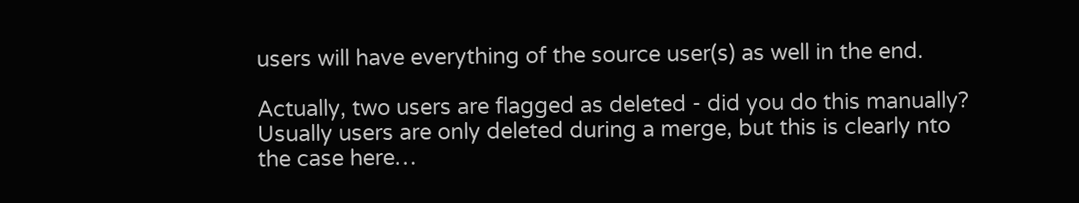users will have everything of the source user(s) as well in the end.

Actually, two users are flagged as deleted - did you do this manually? Usually users are only deleted during a merge, but this is clearly nto the case here…